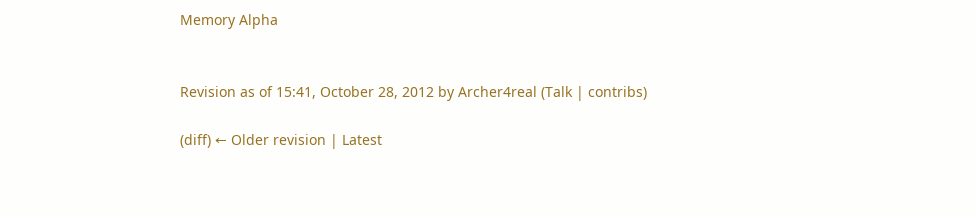Memory Alpha


Revision as of 15:41, October 28, 2012 by Archer4real (Talk | contribs)

(diff) ← Older revision | Latest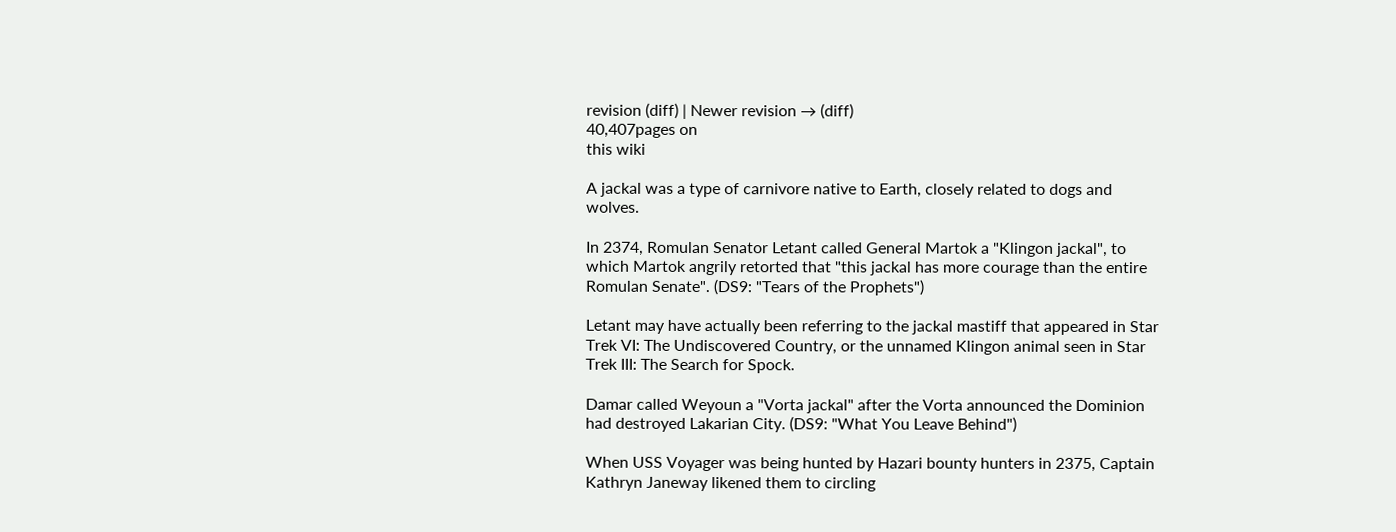revision (diff) | Newer revision → (diff)
40,407pages on
this wiki

A jackal was a type of carnivore native to Earth, closely related to dogs and wolves.

In 2374, Romulan Senator Letant called General Martok a "Klingon jackal", to which Martok angrily retorted that "this jackal has more courage than the entire Romulan Senate". (DS9: "Tears of the Prophets")

Letant may have actually been referring to the jackal mastiff that appeared in Star Trek VI: The Undiscovered Country, or the unnamed Klingon animal seen in Star Trek III: The Search for Spock.

Damar called Weyoun a "Vorta jackal" after the Vorta announced the Dominion had destroyed Lakarian City. (DS9: "What You Leave Behind")

When USS Voyager was being hunted by Hazari bounty hunters in 2375, Captain Kathryn Janeway likened them to circling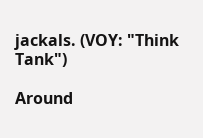jackals. (VOY: "Think Tank")

Around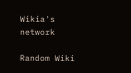Wikia's network

Random Wiki